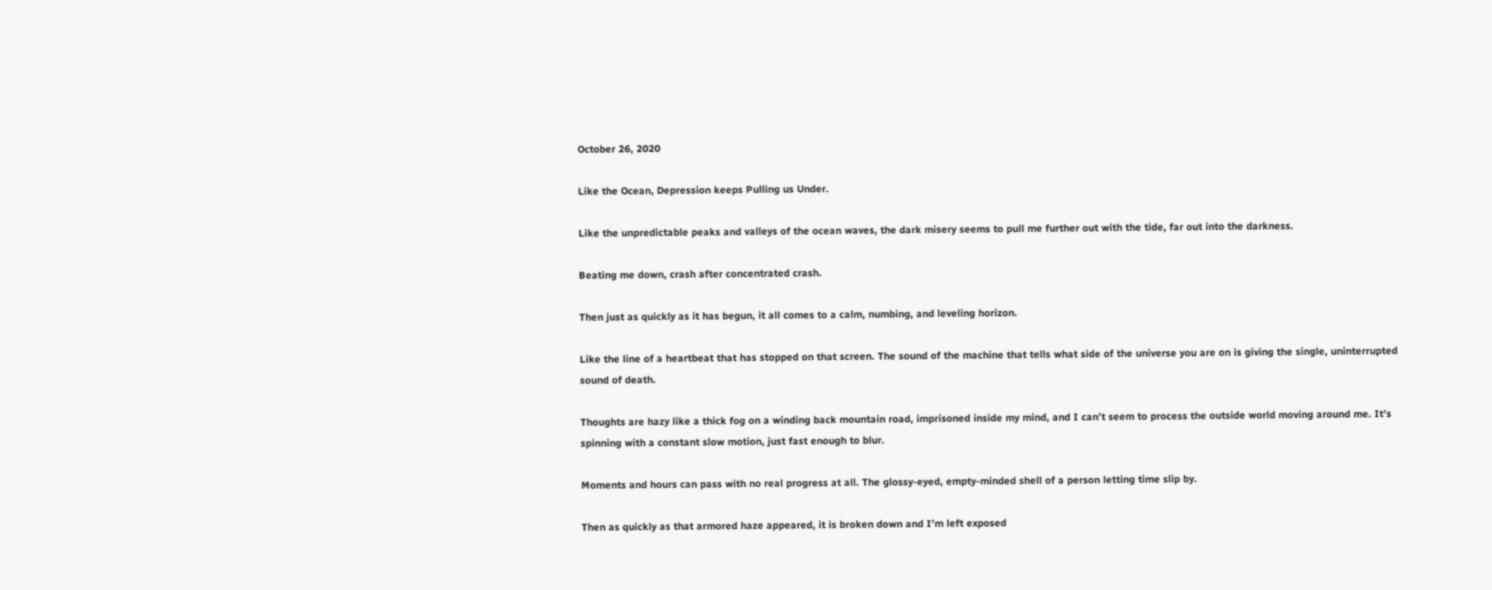October 26, 2020

Like the Ocean, Depression keeps Pulling us Under.

Like the unpredictable peaks and valleys of the ocean waves, the dark misery seems to pull me further out with the tide, far out into the darkness.

Beating me down, crash after concentrated crash.

Then just as quickly as it has begun, it all comes to a calm, numbing, and leveling horizon.

Like the line of a heartbeat that has stopped on that screen. The sound of the machine that tells what side of the universe you are on is giving the single, uninterrupted sound of death.

Thoughts are hazy like a thick fog on a winding back mountain road, imprisoned inside my mind, and I can’t seem to process the outside world moving around me. It’s spinning with a constant slow motion, just fast enough to blur.

Moments and hours can pass with no real progress at all. The glossy-eyed, empty-minded shell of a person letting time slip by.

Then as quickly as that armored haze appeared, it is broken down and I’m left exposed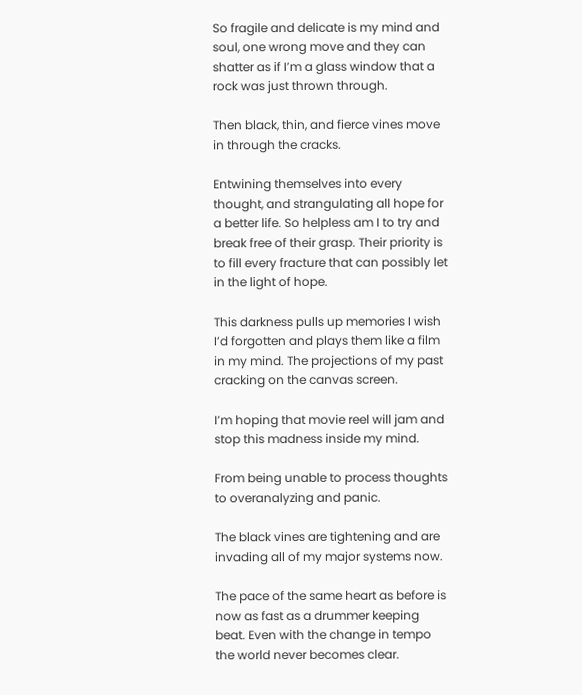So fragile and delicate is my mind and soul, one wrong move and they can shatter as if I’m a glass window that a rock was just thrown through.

Then black, thin, and fierce vines move in through the cracks.

Entwining themselves into every thought, and strangulating all hope for a better life. So helpless am I to try and break free of their grasp. Their priority is to fill every fracture that can possibly let in the light of hope.

This darkness pulls up memories I wish I’d forgotten and plays them like a film in my mind. The projections of my past cracking on the canvas screen.

I’m hoping that movie reel will jam and stop this madness inside my mind.

From being unable to process thoughts to overanalyzing and panic.

The black vines are tightening and are invading all of my major systems now.

The pace of the same heart as before is now as fast as a drummer keeping beat. Even with the change in tempo the world never becomes clear.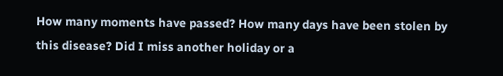How many moments have passed? How many days have been stolen by this disease? Did I miss another holiday or a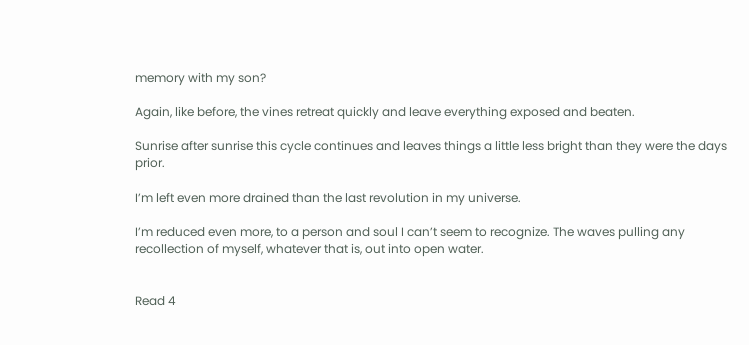memory with my son?

Again, like before, the vines retreat quickly and leave everything exposed and beaten.

Sunrise after sunrise this cycle continues and leaves things a little less bright than they were the days prior.

I’m left even more drained than the last revolution in my universe.

I’m reduced even more, to a person and soul I can’t seem to recognize. The waves pulling any recollection of myself, whatever that is, out into open water.


Read 4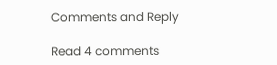Comments and Reply

Read 4 comments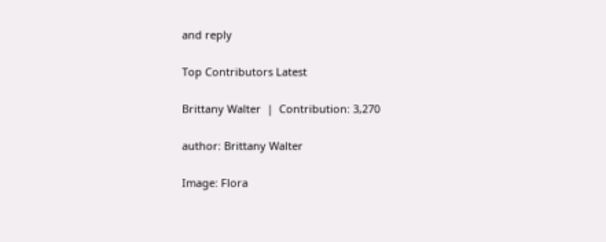and reply

Top Contributors Latest

Brittany Walter  |  Contribution: 3,270

author: Brittany Walter

Image: Flora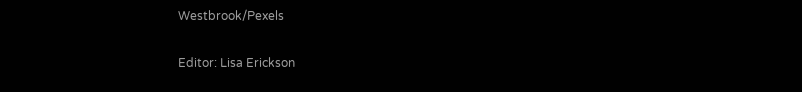Westbrook/Pexels

Editor: Lisa Erickson